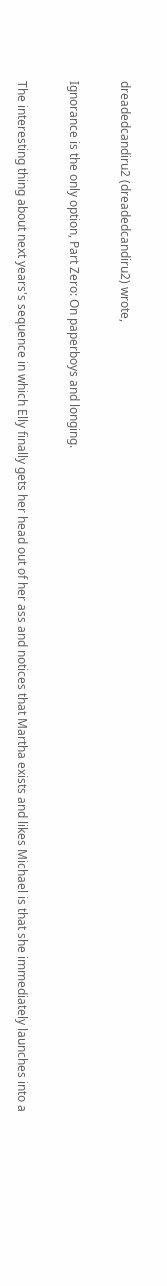dreadedcandiru2 (dreadedcandiru2) wrote,

Ignorance is the only option, Part Zero: On paperboys and longing.

The interesting thing about next years's sequence in which Elly finally gets her head out of her ass and notices that Martha exists and likes Michael is that she immediately launches into a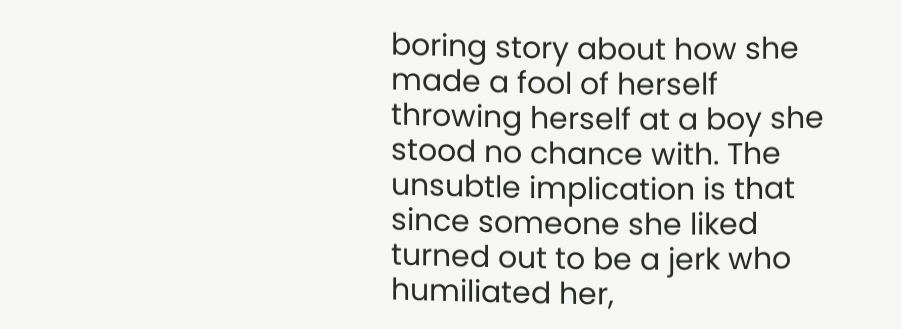boring story about how she made a fool of herself throwing herself at a boy she stood no chance with. The unsubtle implication is that since someone she liked turned out to be a jerk who humiliated her,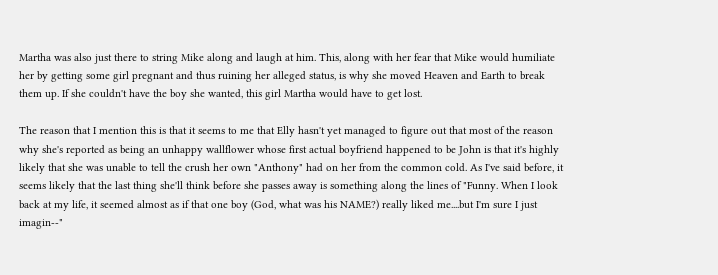Martha was also just there to string Mike along and laugh at him. This, along with her fear that Mike would humiliate her by getting some girl pregnant and thus ruining her alleged status, is why she moved Heaven and Earth to break them up. If she couldn't have the boy she wanted, this girl Martha would have to get lost.

The reason that I mention this is that it seems to me that Elly hasn't yet managed to figure out that most of the reason why she's reported as being an unhappy wallflower whose first actual boyfriend happened to be John is that it's highly likely that she was unable to tell the crush her own "Anthony" had on her from the common cold. As I've said before, it seems likely that the last thing she'll think before she passes away is something along the lines of "Funny. When I look back at my life, it seemed almost as if that one boy (God, what was his NAME?) really liked me....but I'm sure I just imagin--"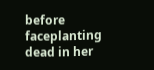before faceplanting dead in her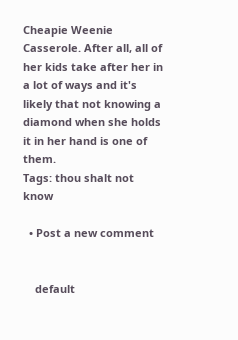Cheapie Weenie Casserole. After all, all of her kids take after her in a lot of ways and it's likely that not knowing a diamond when she holds it in her hand is one of them.
Tags: thou shalt not know

  • Post a new comment


    default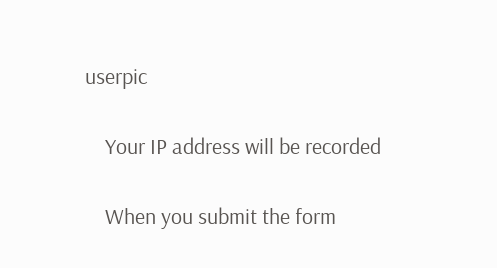userpic

    Your IP address will be recorded

    When you submit the form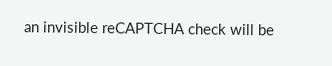an invisible reCAPTCHA check will be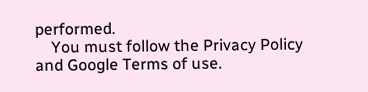performed.
    You must follow the Privacy Policy and Google Terms of use.